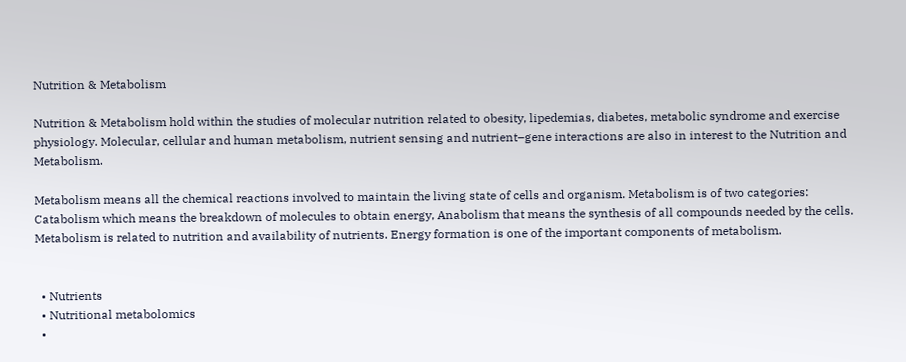Nutrition & Metabolism

Nutrition & Metabolism hold within the studies of molecular nutrition related to obesity, lipedemias, diabetes, metabolic syndrome and exercise physiology. Molecular, cellular and human metabolism, nutrient sensing and nutrient–gene interactions are also in interest to the Nutrition and Metabolism.

Metabolism means all the chemical reactions involved to maintain the living state of cells and organism. Metabolism is of two categories: Catabolism which means the breakdown of molecules to obtain energy, Anabolism that means the synthesis of all compounds needed by the cells. Metabolism is related to nutrition and availability of nutrients. Energy formation is one of the important components of metabolism.


  • Nutrients
  • Nutritional metabolomics
  •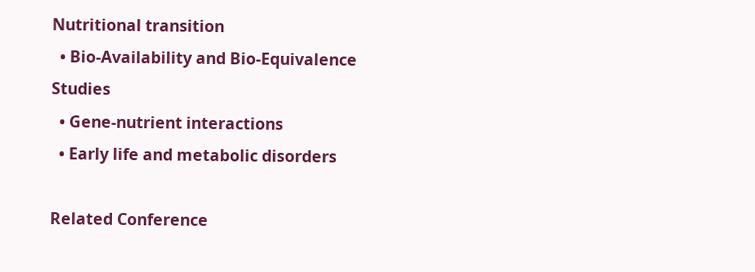Nutritional transition
  • Bio-Availability and Bio-Equivalence Studies
  • Gene-nutrient interactions
  • Early life and metabolic disorders

Related Conference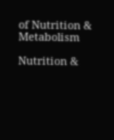of Nutrition & Metabolism

Nutrition &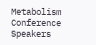Metabolism Conference Speakers